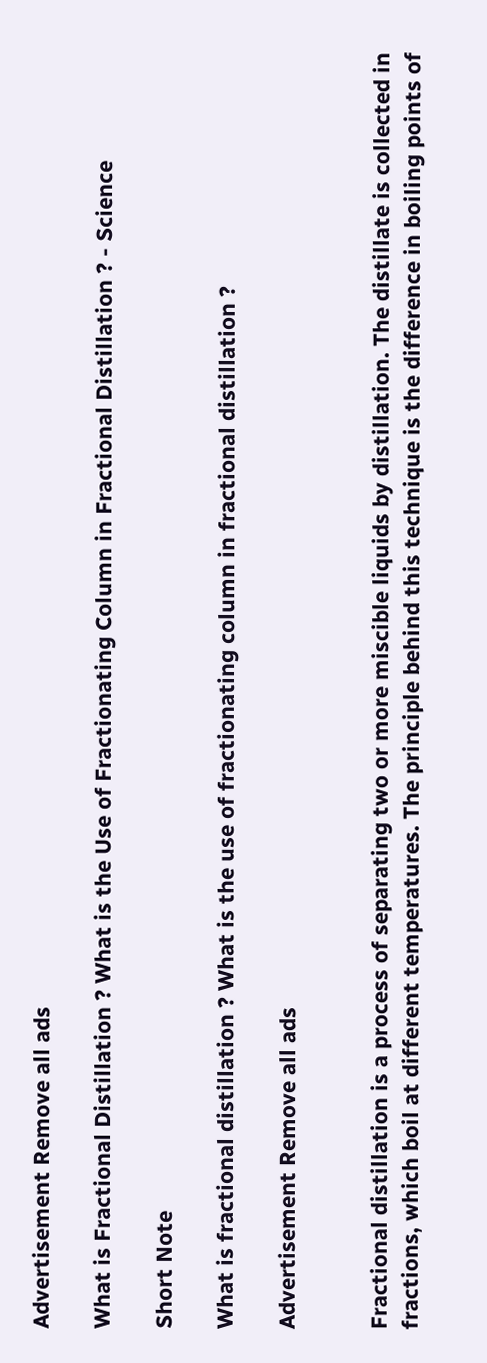Advertisement Remove all ads

What is Fractional Distillation ? What is the Use of Fractionating Column in Fractional Distillation ? - Science

Short Note

What is fractional distillation ? What is the use of fractionating column in fractional distillation ?

Advertisement Remove all ads


Fractional distillation is a process of separating two or more miscible liquids by distillation. The distillate is collected in fractions, which boil at different temperatures. The principle behind this technique is the difference in boiling points of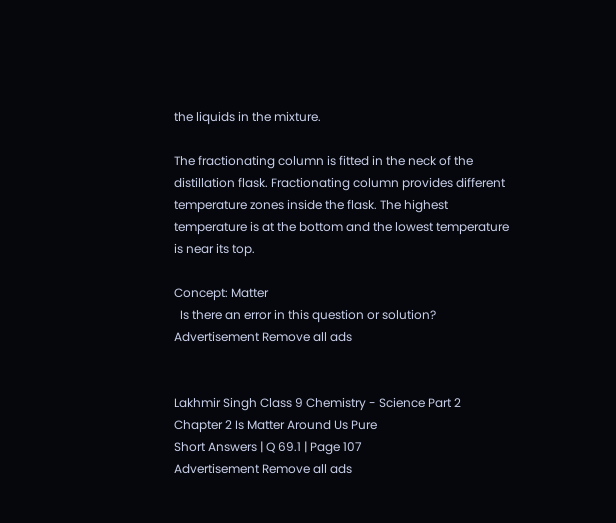the liquids in the mixture.

The fractionating column is fitted in the neck of the distillation flask. Fractionating column provides different temperature zones inside the flask. The highest temperature is at the bottom and the lowest temperature is near its top.

Concept: Matter
  Is there an error in this question or solution?
Advertisement Remove all ads


Lakhmir Singh Class 9 Chemistry - Science Part 2
Chapter 2 Is Matter Around Us Pure
Short Answers | Q 69.1 | Page 107
Advertisement Remove all ads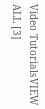Video TutorialsVIEW ALL [3]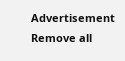Advertisement Remove all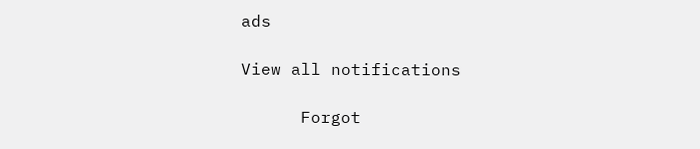ads

View all notifications

      Forgot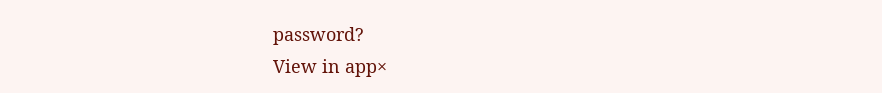password?
View in app×